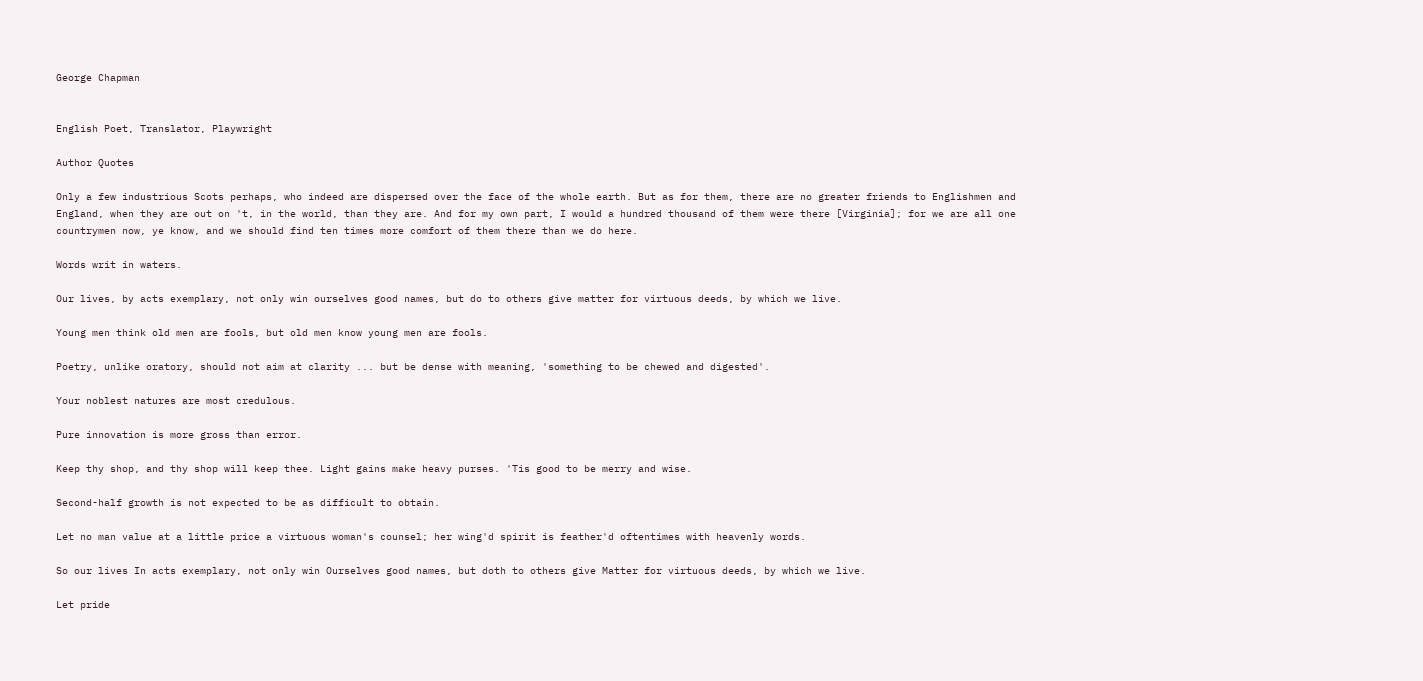George Chapman


English Poet, Translator, Playwright

Author Quotes

Only a few industrious Scots perhaps, who indeed are dispersed over the face of the whole earth. But as for them, there are no greater friends to Englishmen and England, when they are out on 't, in the world, than they are. And for my own part, I would a hundred thousand of them were there [Virginia]; for we are all one countrymen now, ye know, and we should find ten times more comfort of them there than we do here.

Words writ in waters.

Our lives, by acts exemplary, not only win ourselves good names, but do to others give matter for virtuous deeds, by which we live.

Young men think old men are fools, but old men know young men are fools.

Poetry, unlike oratory, should not aim at clarity ... but be dense with meaning, 'something to be chewed and digested'.

Your noblest natures are most credulous.

Pure innovation is more gross than error.

Keep thy shop, and thy shop will keep thee. Light gains make heavy purses. 'Tis good to be merry and wise.

Second-half growth is not expected to be as difficult to obtain.

Let no man value at a little price a virtuous woman's counsel; her wing'd spirit is feather'd oftentimes with heavenly words.

So our lives In acts exemplary, not only win Ourselves good names, but doth to others give Matter for virtuous deeds, by which we live.

Let pride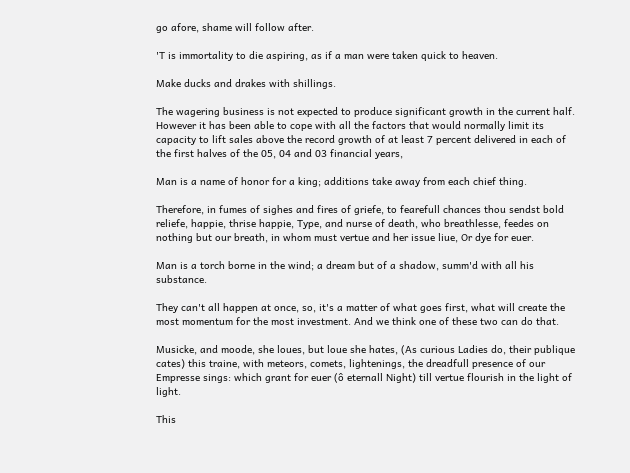go afore, shame will follow after.

'T is immortality to die aspiring, as if a man were taken quick to heaven.

Make ducks and drakes with shillings.

The wagering business is not expected to produce significant growth in the current half. However it has been able to cope with all the factors that would normally limit its capacity to lift sales above the record growth of at least 7 percent delivered in each of the first halves of the 05, 04 and 03 financial years,

Man is a name of honor for a king; additions take away from each chief thing.

Therefore, in fumes of sighes and fires of griefe, to fearefull chances thou sendst bold reliefe, happie, thrise happie, Type, and nurse of death, who breathlesse, feedes on nothing but our breath, in whom must vertue and her issue liue, Or dye for euer.

Man is a torch borne in the wind; a dream but of a shadow, summ'd with all his substance.

They can't all happen at once, so, it's a matter of what goes first, what will create the most momentum for the most investment. And we think one of these two can do that.

Musicke, and moode, she loues, but loue she hates, (As curious Ladies do, their publique cates) this traine, with meteors, comets, lightenings, the dreadfull presence of our Empresse sings: which grant for euer (ô eternall Night) till vertue flourish in the light of light.

This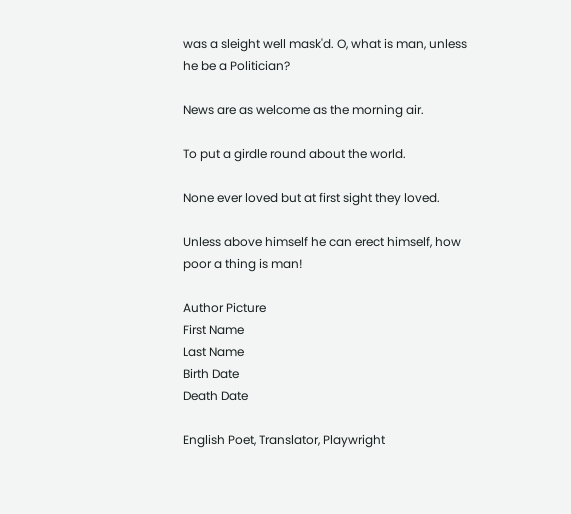was a sleight well mask'd. O, what is man, unless he be a Politician?

News are as welcome as the morning air.

To put a girdle round about the world.

None ever loved but at first sight they loved.

Unless above himself he can erect himself, how poor a thing is man!

Author Picture
First Name
Last Name
Birth Date
Death Date

English Poet, Translator, Playwright